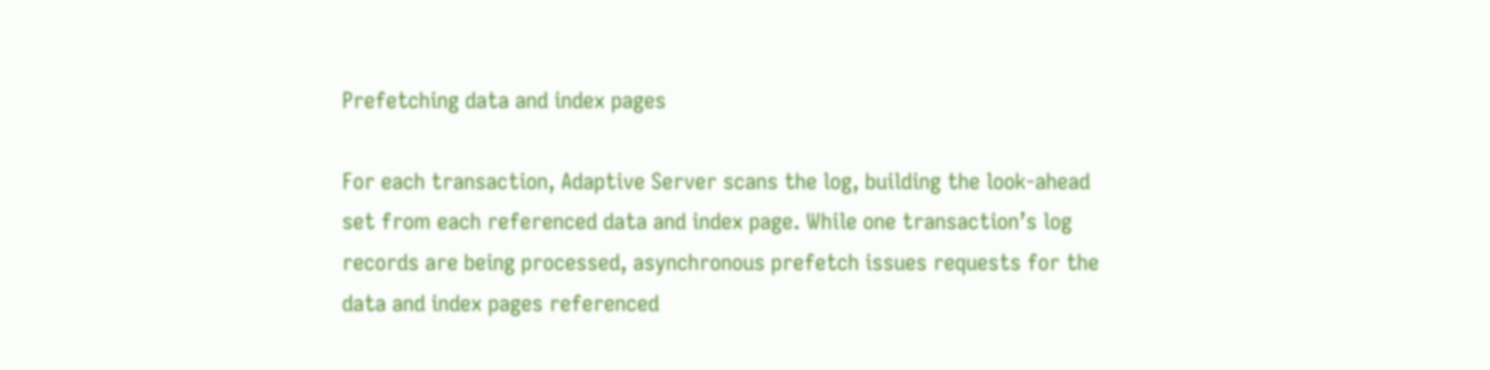Prefetching data and index pages

For each transaction, Adaptive Server scans the log, building the look-ahead set from each referenced data and index page. While one transaction’s log records are being processed, asynchronous prefetch issues requests for the data and index pages referenced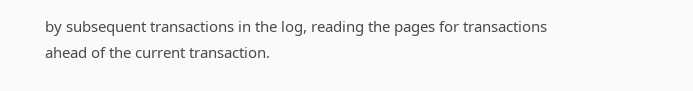by subsequent transactions in the log, reading the pages for transactions ahead of the current transaction.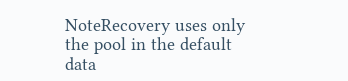NoteRecovery uses only the pool in the default data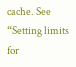cache. See “Setting limits for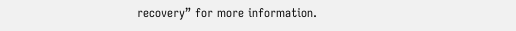recovery” for more information.